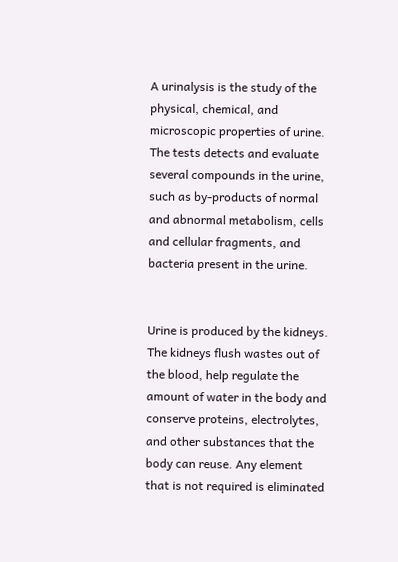A urinalysis is the study of the physical, chemical, and microscopic properties of urine. The tests detects and evaluate several compounds in the urine, such as by-products of normal and abnormal metabolism, cells and cellular fragments, and bacteria present in the urine.


Urine is produced by the kidneys. The kidneys flush wastes out of the blood, help regulate the amount of water in the body and conserve proteins, electrolytes, and other substances that the body can reuse. Any element that is not required is eliminated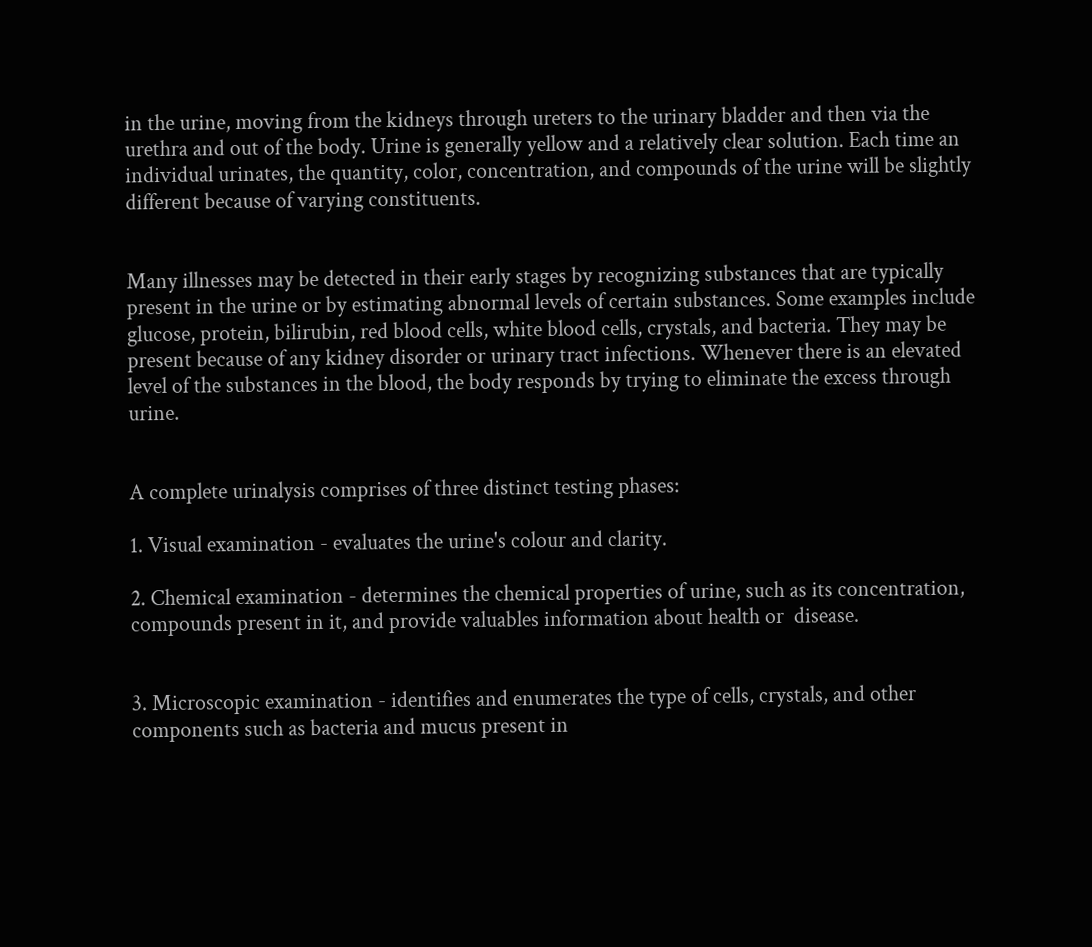in the urine, moving from the kidneys through ureters to the urinary bladder and then via the urethra and out of the body. Urine is generally yellow and a relatively clear solution. Each time an individual urinates, the quantity, color, concentration, and compounds of the urine will be slightly different because of varying constituents.


Many illnesses may be detected in their early stages by recognizing substances that are typically present in the urine or by estimating abnormal levels of certain substances. Some examples include glucose, protein, bilirubin, red blood cells, white blood cells, crystals, and bacteria. They may be present because of any kidney disorder or urinary tract infections. Whenever there is an elevated level of the substances in the blood, the body responds by trying to eliminate the excess through urine.


A complete urinalysis comprises of three distinct testing phases:

1. Visual examination - evaluates the urine's colour and clarity.

2. Chemical examination - determines the chemical properties of urine, such as its concentration, compounds present in it, and provide valuables information about health or  disease.


3. Microscopic examination - identifies and enumerates the type of cells, crystals, and other components such as bacteria and mucus present in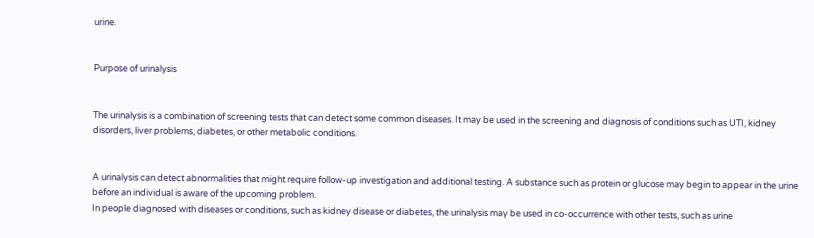urine.


Purpose of urinalysis


The urinalysis is a combination of screening tests that can detect some common diseases. It may be used in the screening and diagnosis of conditions such as UTI, kidney disorders, liver problems, diabetes, or other metabolic conditions.


A urinalysis can detect abnormalities that might require follow-up investigation and additional testing. A substance such as protein or glucose may begin to appear in the urine before an individual is aware of the upcoming problem.
In people diagnosed with diseases or conditions, such as kidney disease or diabetes, the urinalysis may be used in co-occurrence with other tests, such as urine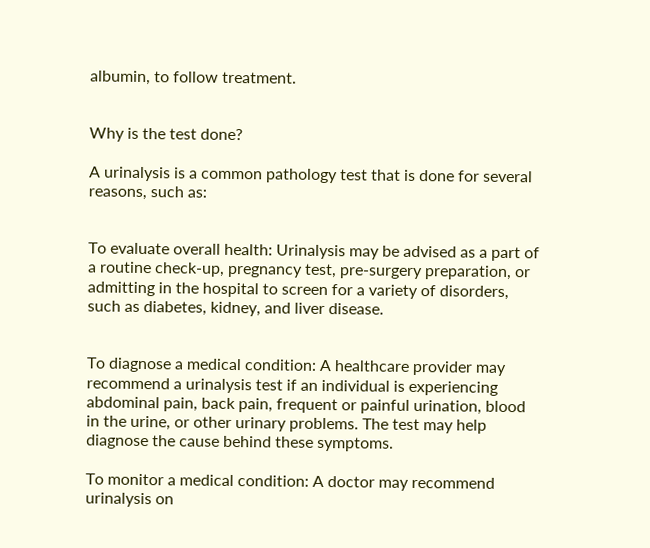albumin, to follow treatment.


Why is the test done?

A urinalysis is a common pathology test that is done for several reasons, such as:


To evaluate overall health: Urinalysis may be advised as a part of a routine check-up, pregnancy test, pre-surgery preparation, or admitting in the hospital to screen for a variety of disorders, such as diabetes, kidney, and liver disease.


To diagnose a medical condition: A healthcare provider may recommend a urinalysis test if an individual is experiencing abdominal pain, back pain, frequent or painful urination, blood in the urine, or other urinary problems. The test may help diagnose the cause behind these symptoms.

To monitor a medical condition: A doctor may recommend urinalysis on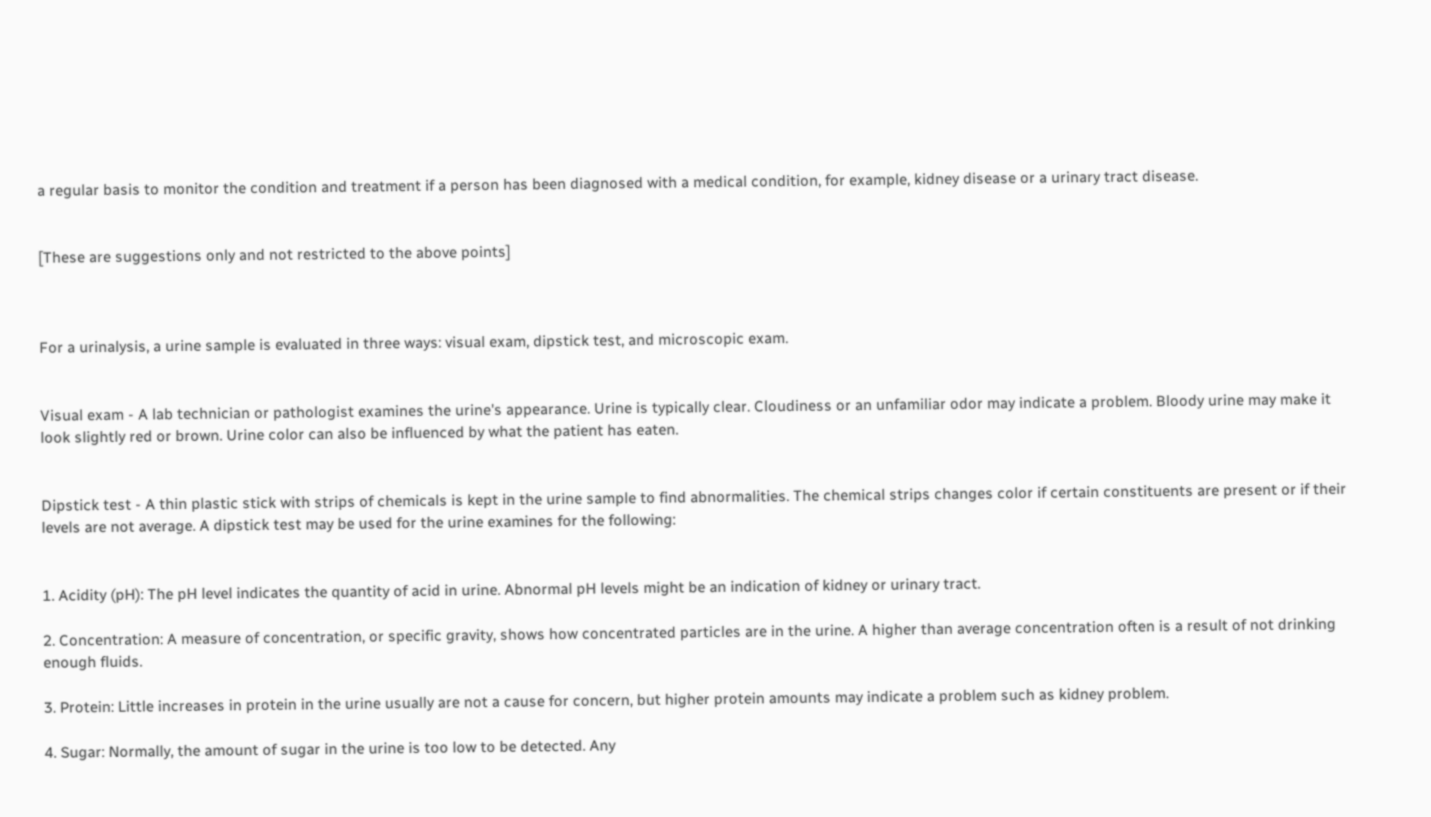a regular basis to monitor the condition and treatment if a person has been diagnosed with a medical condition, for example, kidney disease or a urinary tract disease.


[These are suggestions only and not restricted to the above points]



For a urinalysis, a urine sample is evaluated in three ways: visual exam, dipstick test, and microscopic exam.


Visual exam - A lab technician or pathologist examines the urine's appearance. Urine is typically clear. Cloudiness or an unfamiliar odor may indicate a problem. Bloody urine may make it look slightly red or brown. Urine color can also be influenced by what the patient has eaten.


Dipstick test - A thin plastic stick with strips of chemicals is kept in the urine sample to find abnormalities. The chemical strips changes color if certain constituents are present or if their levels are not average. A dipstick test may be used for the urine examines for the following:


1. Acidity (pH): The pH level indicates the quantity of acid in urine. Abnormal pH levels might be an indication of kidney or urinary tract.

2. Concentration: A measure of concentration, or specific gravity, shows how concentrated particles are in the urine. A higher than average concentration often is a result of not drinking enough fluids.

3. Protein: Little increases in protein in the urine usually are not a cause for concern, but higher protein amounts may indicate a problem such as kidney problem.

4. Sugar: Normally, the amount of sugar in the urine is too low to be detected. Any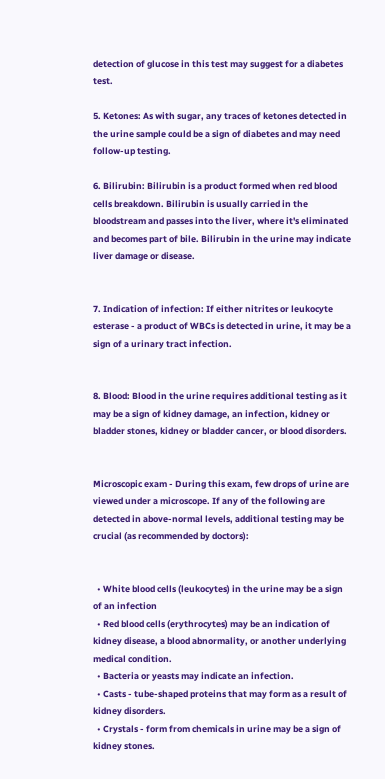detection of glucose in this test may suggest for a diabetes test.

5. Ketones: As with sugar, any traces of ketones detected in the urine sample could be a sign of diabetes and may need follow-up testing.

6. Bilirubin: Bilirubin is a product formed when red blood cells breakdown. Bilirubin is usually carried in the bloodstream and passes into the liver, where it's eliminated and becomes part of bile. Bilirubin in the urine may indicate liver damage or disease.


7. Indication of infection: If either nitrites or leukocyte esterase - a product of WBCs is detected in urine, it may be a sign of a urinary tract infection.


8. Blood: Blood in the urine requires additional testing as it may be a sign of kidney damage, an infection, kidney or bladder stones, kidney or bladder cancer, or blood disorders.


Microscopic exam - During this exam, few drops of urine are viewed under a microscope. If any of the following are detected in above-normal levels, additional testing may be crucial (as recommended by doctors):


  • White blood cells (leukocytes) in the urine may be a sign of an infection
  • Red blood cells (erythrocytes) may be an indication of kidney disease, a blood abnormality, or another underlying medical condition.
  • Bacteria or yeasts may indicate an infection.
  • Casts - tube-shaped proteins that may form as a result of kidney disorders.
  • Crystals - form from chemicals in urine may be a sign of kidney stones.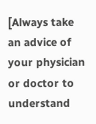[Always take an advice of your physician or doctor to understand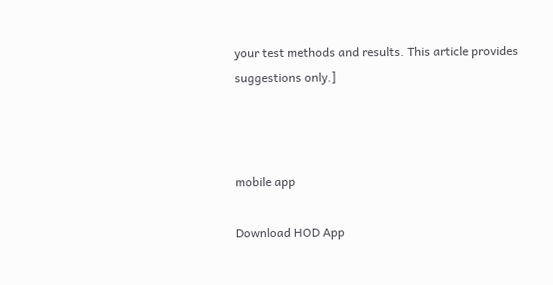your test methods and results. This article provides suggestions only.]



mobile app

Download HOD App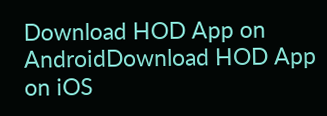Download HOD App on AndroidDownload HOD App on iOS